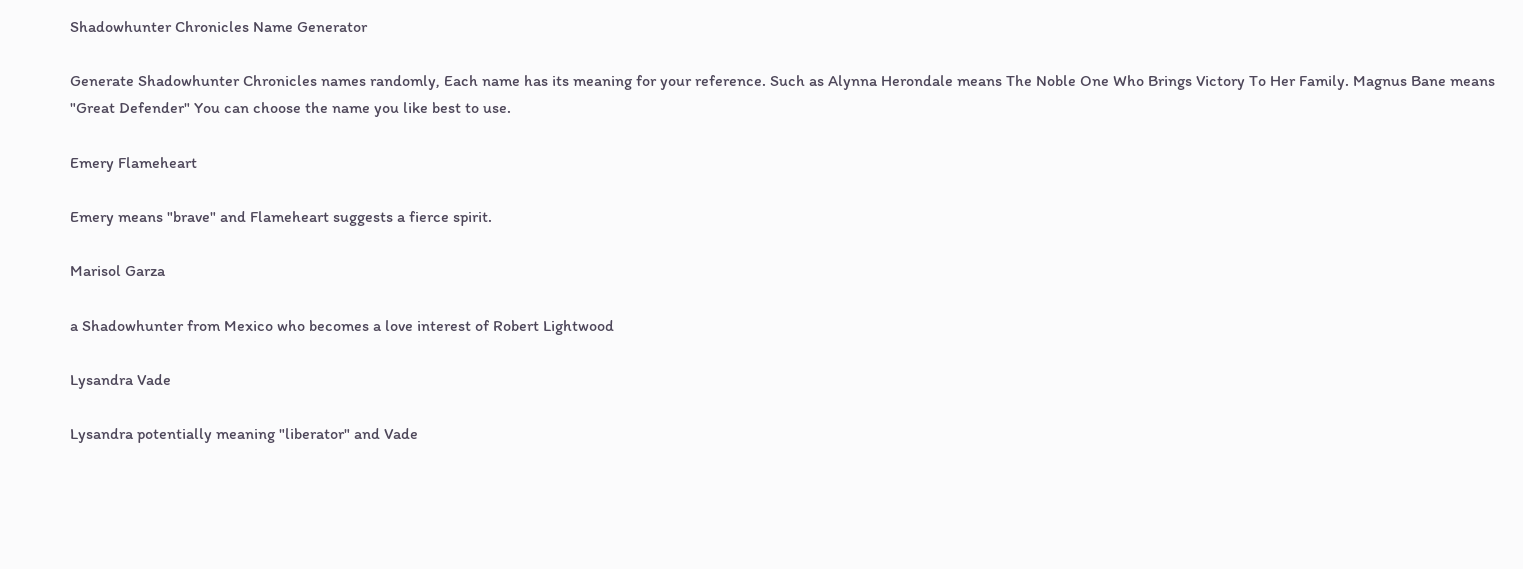Shadowhunter Chronicles Name Generator

Generate Shadowhunter Chronicles names randomly, Each name has its meaning for your reference. Such as Alynna Herondale means The Noble One Who Brings Victory To Her Family. Magnus Bane means "Great Defender" You can choose the name you like best to use.

Emery Flameheart

Emery means "brave" and Flameheart suggests a fierce spirit.

Marisol Garza

a Shadowhunter from Mexico who becomes a love interest of Robert Lightwood

Lysandra Vade

Lysandra potentially meaning "liberator" and Vade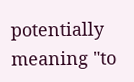potentially meaning "to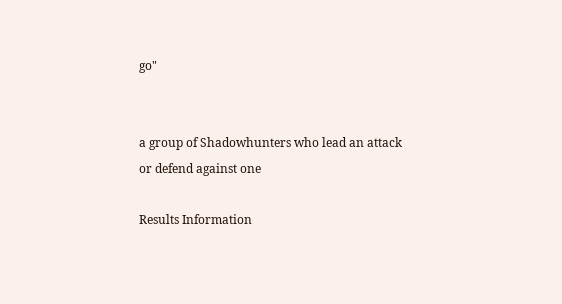go"


a group of Shadowhunters who lead an attack or defend against one

Results Information